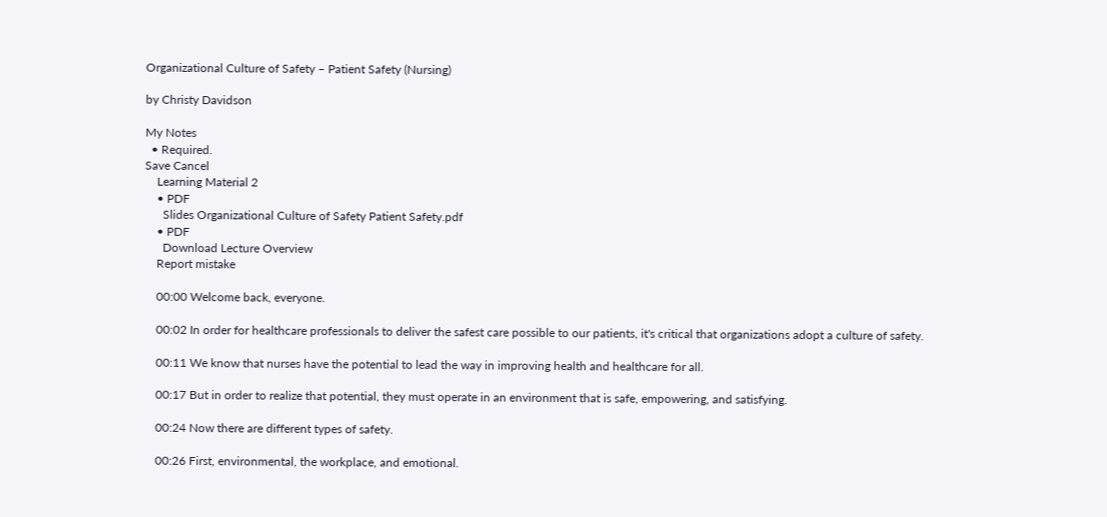Organizational Culture of Safety – Patient Safety (Nursing)

by Christy Davidson

My Notes
  • Required.
Save Cancel
    Learning Material 2
    • PDF
      Slides Organizational Culture of Safety Patient Safety.pdf
    • PDF
      Download Lecture Overview
    Report mistake

    00:00 Welcome back, everyone.

    00:02 In order for healthcare professionals to deliver the safest care possible to our patients, it's critical that organizations adopt a culture of safety.

    00:11 We know that nurses have the potential to lead the way in improving health and healthcare for all.

    00:17 But in order to realize that potential, they must operate in an environment that is safe, empowering, and satisfying.

    00:24 Now there are different types of safety.

    00:26 First, environmental, the workplace, and emotional.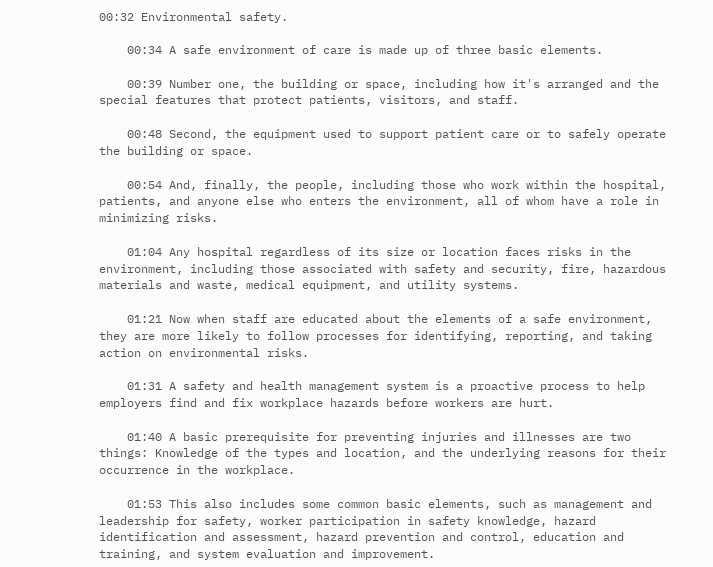00:32 Environmental safety.

    00:34 A safe environment of care is made up of three basic elements.

    00:39 Number one, the building or space, including how it's arranged and the special features that protect patients, visitors, and staff.

    00:48 Second, the equipment used to support patient care or to safely operate the building or space.

    00:54 And, finally, the people, including those who work within the hospital, patients, and anyone else who enters the environment, all of whom have a role in minimizing risks.

    01:04 Any hospital regardless of its size or location faces risks in the environment, including those associated with safety and security, fire, hazardous materials and waste, medical equipment, and utility systems.

    01:21 Now when staff are educated about the elements of a safe environment, they are more likely to follow processes for identifying, reporting, and taking action on environmental risks.

    01:31 A safety and health management system is a proactive process to help employers find and fix workplace hazards before workers are hurt.

    01:40 A basic prerequisite for preventing injuries and illnesses are two things: Knowledge of the types and location, and the underlying reasons for their occurrence in the workplace.

    01:53 This also includes some common basic elements, such as management and leadership for safety, worker participation in safety knowledge, hazard identification and assessment, hazard prevention and control, education and training, and system evaluation and improvement.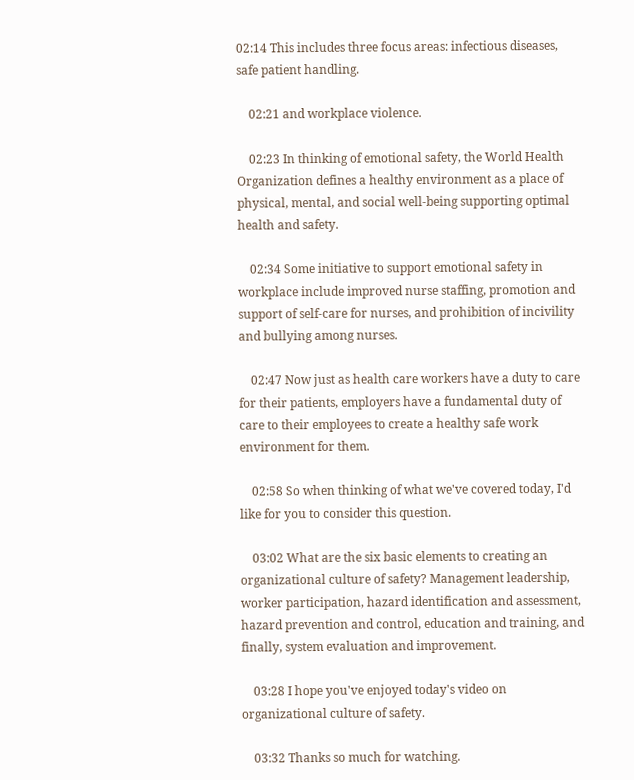02:14 This includes three focus areas: infectious diseases, safe patient handling.

    02:21 and workplace violence.

    02:23 In thinking of emotional safety, the World Health Organization defines a healthy environment as a place of physical, mental, and social well-being supporting optimal health and safety.

    02:34 Some initiative to support emotional safety in workplace include improved nurse staffing, promotion and support of self-care for nurses, and prohibition of incivility and bullying among nurses.

    02:47 Now just as health care workers have a duty to care for their patients, employers have a fundamental duty of care to their employees to create a healthy safe work environment for them.

    02:58 So when thinking of what we've covered today, I'd like for you to consider this question.

    03:02 What are the six basic elements to creating an organizational culture of safety? Management leadership, worker participation, hazard identification and assessment, hazard prevention and control, education and training, and finally, system evaluation and improvement.

    03:28 I hope you've enjoyed today's video on organizational culture of safety.

    03:32 Thanks so much for watching.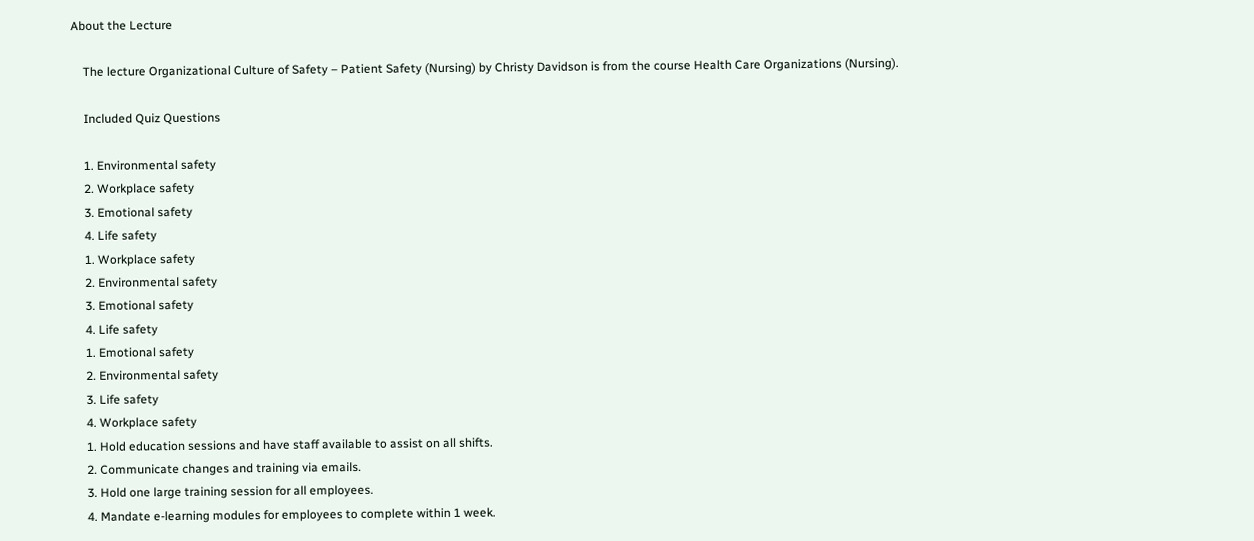About the Lecture

    The lecture Organizational Culture of Safety – Patient Safety (Nursing) by Christy Davidson is from the course Health Care Organizations (Nursing).

    Included Quiz Questions

    1. Environmental safety
    2. Workplace safety
    3. Emotional safety
    4. Life safety
    1. Workplace safety
    2. Environmental safety
    3. Emotional safety
    4. Life safety
    1. Emotional safety
    2. Environmental safety
    3. Life safety
    4. Workplace safety
    1. Hold education sessions and have staff available to assist on all shifts.
    2. Communicate changes and training via emails.
    3. Hold one large training session for all employees.
    4. Mandate e-learning modules for employees to complete within 1 week.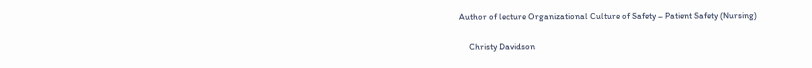Author of lecture Organizational Culture of Safety – Patient Safety (Nursing)

     Christy Davidson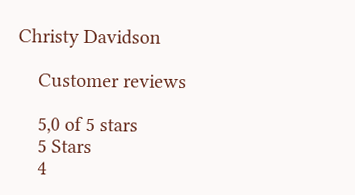Christy Davidson

    Customer reviews

    5,0 of 5 stars
    5 Stars
    4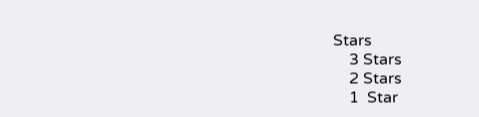Stars
    3 Stars
    2 Stars
    1  Star